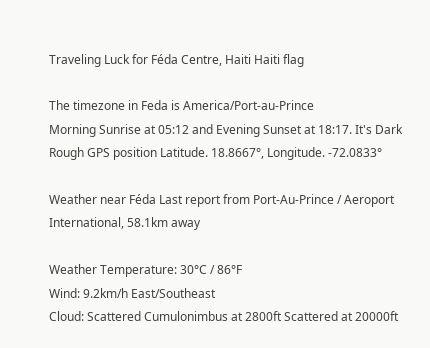Traveling Luck for Féda Centre, Haiti Haiti flag

The timezone in Feda is America/Port-au-Prince
Morning Sunrise at 05:12 and Evening Sunset at 18:17. It's Dark
Rough GPS position Latitude. 18.8667°, Longitude. -72.0833°

Weather near Féda Last report from Port-Au-Prince / Aeroport International, 58.1km away

Weather Temperature: 30°C / 86°F
Wind: 9.2km/h East/Southeast
Cloud: Scattered Cumulonimbus at 2800ft Scattered at 20000ft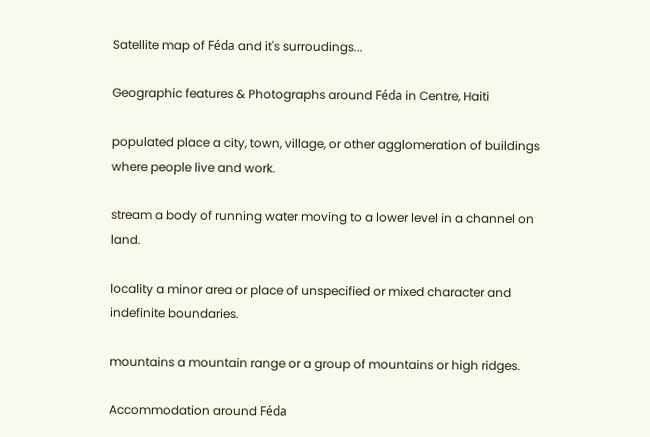Satellite map of Féda and it's surroudings...

Geographic features & Photographs around Féda in Centre, Haiti

populated place a city, town, village, or other agglomeration of buildings where people live and work.

stream a body of running water moving to a lower level in a channel on land.

locality a minor area or place of unspecified or mixed character and indefinite boundaries.

mountains a mountain range or a group of mountains or high ridges.

Accommodation around Féda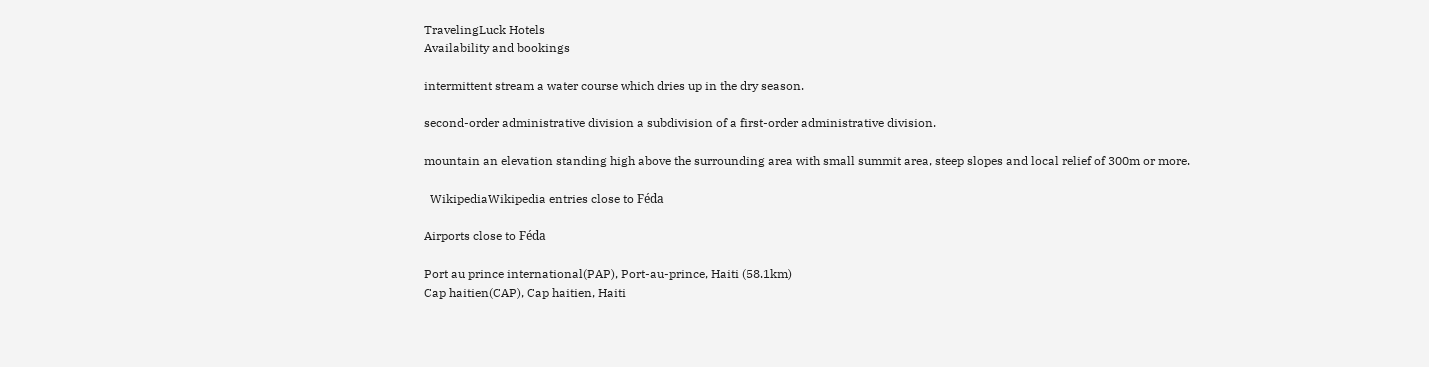TravelingLuck Hotels
Availability and bookings

intermittent stream a water course which dries up in the dry season.

second-order administrative division a subdivision of a first-order administrative division.

mountain an elevation standing high above the surrounding area with small summit area, steep slopes and local relief of 300m or more.

  WikipediaWikipedia entries close to Féda

Airports close to Féda

Port au prince international(PAP), Port-au-prince, Haiti (58.1km)
Cap haitien(CAP), Cap haitien, Haiti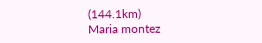(144.1km)
Maria montez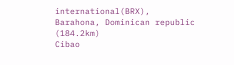international(BRX), Barahona, Dominican republic (184.2km)
Cibao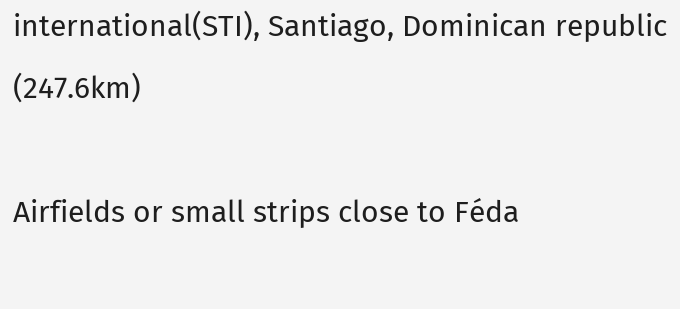international(STI), Santiago, Dominican republic (247.6km)

Airfields or small strips close to Féda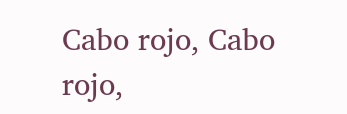Cabo rojo, Cabo rojo,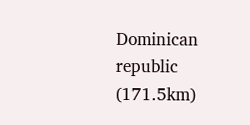Dominican republic (171.5km)